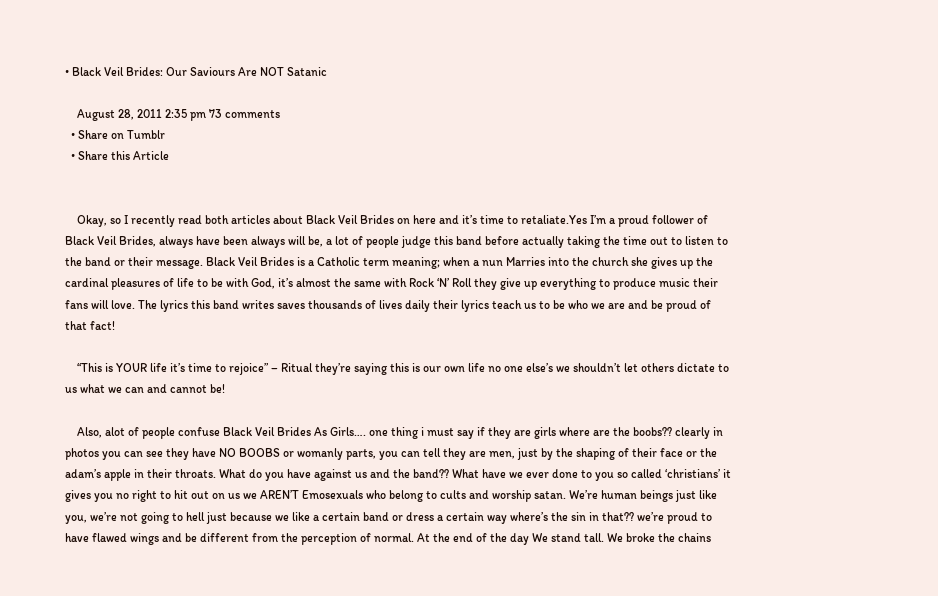• Black Veil Brides: Our Saviours Are NOT Satanic

    August 28, 2011 2:35 pm 73 comments
  • Share on Tumblr
  • Share this Article


    Okay, so I recently read both articles about Black Veil Brides on here and it’s time to retaliate.Yes I’m a proud follower of Black Veil Brides, always have been always will be, a lot of people judge this band before actually taking the time out to listen to the band or their message. Black Veil Brides is a Catholic term meaning; when a nun Marries into the church she gives up the cardinal pleasures of life to be with God, it’s almost the same with Rock ‘N’ Roll they give up everything to produce music their fans will love. The lyrics this band writes saves thousands of lives daily their lyrics teach us to be who we are and be proud of that fact!

    “This is YOUR life it’s time to rejoice” – Ritual they’re saying this is our own life no one else’s we shouldn’t let others dictate to us what we can and cannot be!

    Also, alot of people confuse Black Veil Brides As Girls…. one thing i must say if they are girls where are the boobs?? clearly in photos you can see they have NO BOOBS or womanly parts, you can tell they are men, just by the shaping of their face or the adam’s apple in their throats. What do you have against us and the band?? What have we ever done to you so called ‘christians’ it gives you no right to hit out on us we AREN’T Emosexuals who belong to cults and worship satan. We’re human beings just like you, we’re not going to hell just because we like a certain band or dress a certain way where’s the sin in that?? we’re proud to have flawed wings and be different from the perception of normal. At the end of the day We stand tall. We broke the chains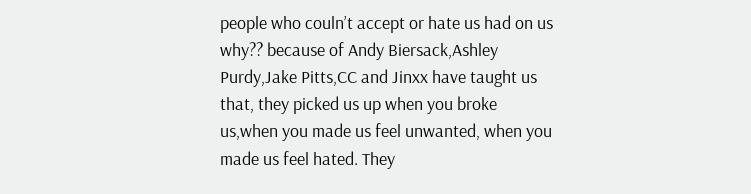people who couln’t accept or hate us had on us why?? because of Andy Biersack,Ashley Purdy,Jake Pitts,CC and Jinxx have taught us that, they picked us up when you broke us,when you made us feel unwanted, when you made us feel hated. They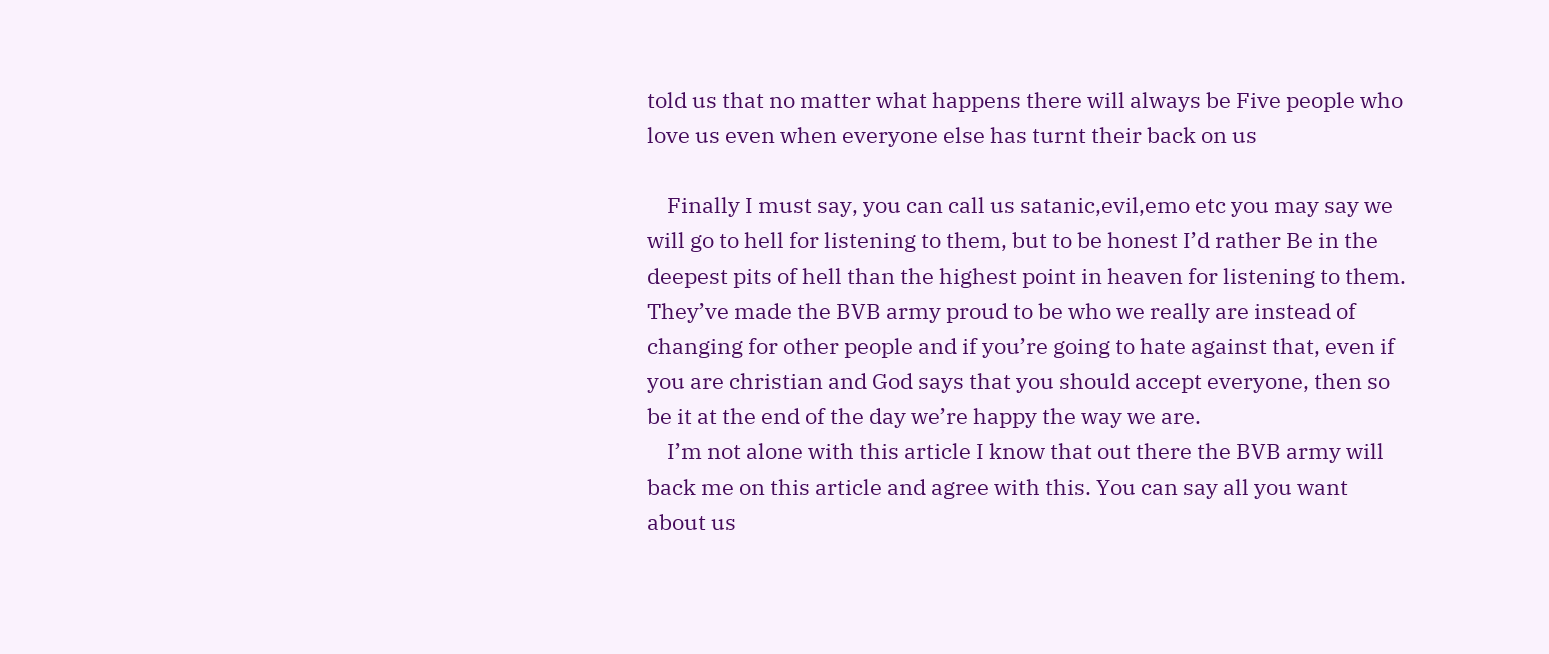told us that no matter what happens there will always be Five people who love us even when everyone else has turnt their back on us

    Finally I must say, you can call us satanic,evil,emo etc you may say we will go to hell for listening to them, but to be honest I’d rather Be in the deepest pits of hell than the highest point in heaven for listening to them. They’ve made the BVB army proud to be who we really are instead of changing for other people and if you’re going to hate against that, even if you are christian and God says that you should accept everyone, then so be it at the end of the day we’re happy the way we are.
    I’m not alone with this article I know that out there the BVB army will back me on this article and agree with this. You can say all you want about us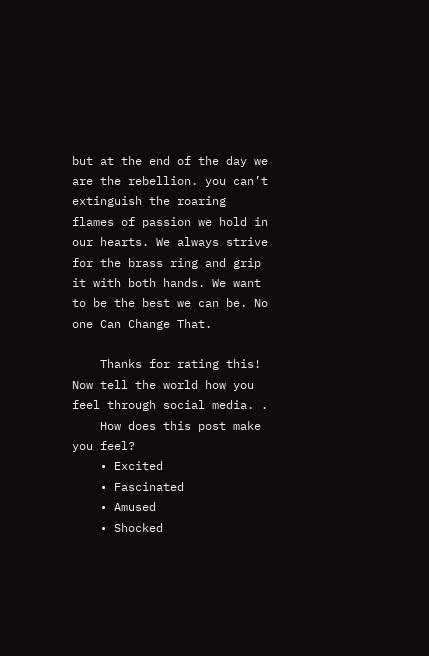but at the end of the day we are the rebellion. you can’t extinguish the roaring flames of passion we hold in our hearts. We always strive for the brass ring and grip it with both hands. We want to be the best we can be. No one Can Change That.

    Thanks for rating this! Now tell the world how you feel through social media. .
    How does this post make you feel?
    • Excited
    • Fascinated
    • Amused
    • Shocked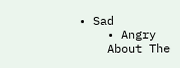• Sad
    • Angry
    About The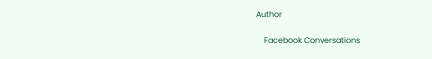Author

    Facebook Conversations